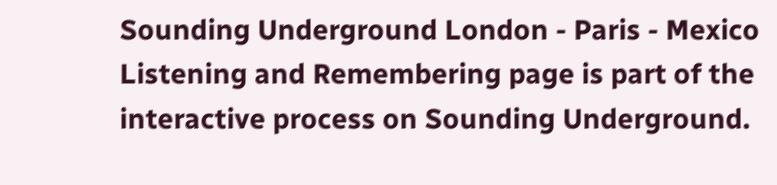Sounding Underground London - Paris - Mexico Listening and Remembering page is part of the interactive process on Sounding Underground.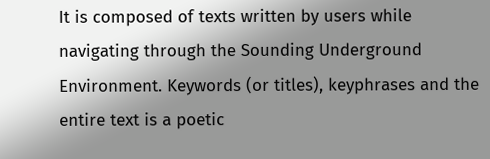It is composed of texts written by users while navigating through the Sounding Underground Environment. Keywords (or titles), keyphrases and the entire text is a poetic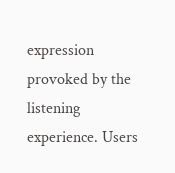expression provoked by the listening experience. Users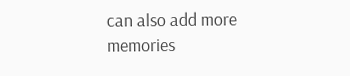can also add more memories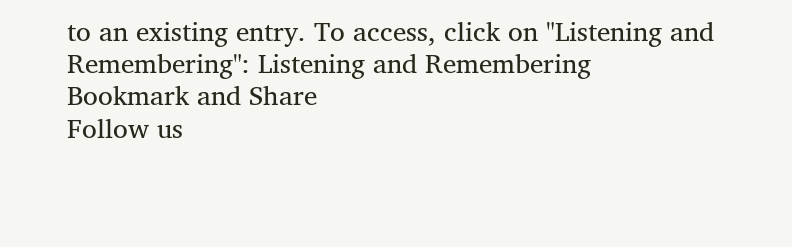to an existing entry. To access, click on "Listening and Remembering": Listening and Remembering
Bookmark and Share
Follow us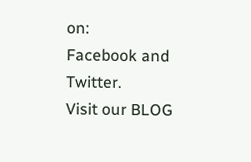on:
Facebook and Twitter.
Visit our BLOG